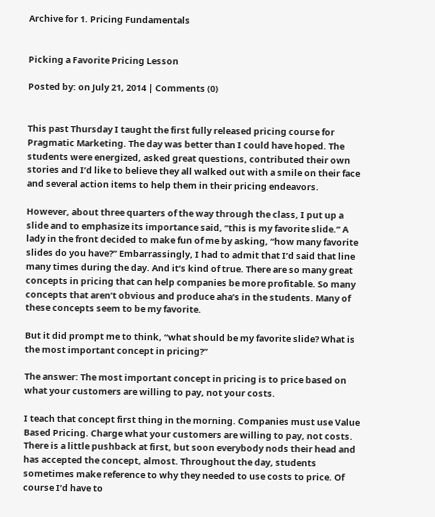Archive for 1. Pricing Fundamentals


Picking a Favorite Pricing Lesson

Posted by: on July 21, 2014 | Comments (0)


This past Thursday I taught the first fully released pricing course for Pragmatic Marketing. The day was better than I could have hoped. The students were energized, asked great questions, contributed their own stories and I’d like to believe they all walked out with a smile on their face and several action items to help them in their pricing endeavors.

However, about three quarters of the way through the class, I put up a slide and to emphasize its importance said, “this is my favorite slide.” A lady in the front decided to make fun of me by asking, “how many favorite slides do you have?” Embarrassingly, I had to admit that I’d said that line many times during the day. And it’s kind of true. There are so many great concepts in pricing that can help companies be more profitable. So many concepts that aren’t obvious and produce aha’s in the students. Many of these concepts seem to be my favorite.

But it did prompt me to think, “what should be my favorite slide? What is the most important concept in pricing?”

The answer: The most important concept in pricing is to price based on what your customers are willing to pay, not your costs.

I teach that concept first thing in the morning. Companies must use Value Based Pricing. Charge what your customers are willing to pay, not costs. There is a little pushback at first, but soon everybody nods their head and has accepted the concept, almost. Throughout the day, students sometimes make reference to why they needed to use costs to price. Of course I’d have to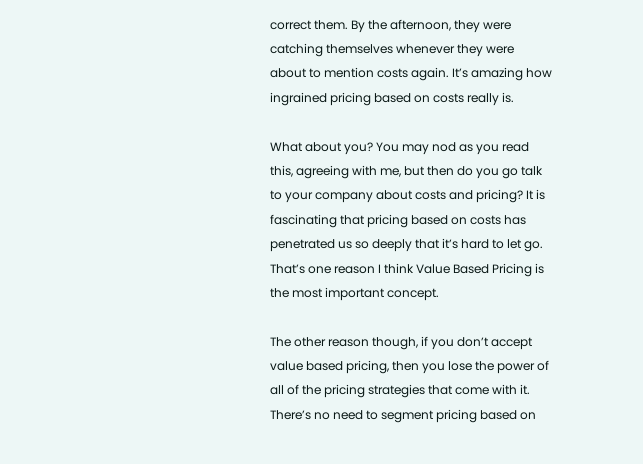correct them. By the afternoon, they were catching themselves whenever they were about to mention costs again. It’s amazing how ingrained pricing based on costs really is.

What about you? You may nod as you read this, agreeing with me, but then do you go talk to your company about costs and pricing? It is fascinating that pricing based on costs has penetrated us so deeply that it’s hard to let go. That’s one reason I think Value Based Pricing is the most important concept.

The other reason though, if you don’t accept value based pricing, then you lose the power of all of the pricing strategies that come with it. There’s no need to segment pricing based on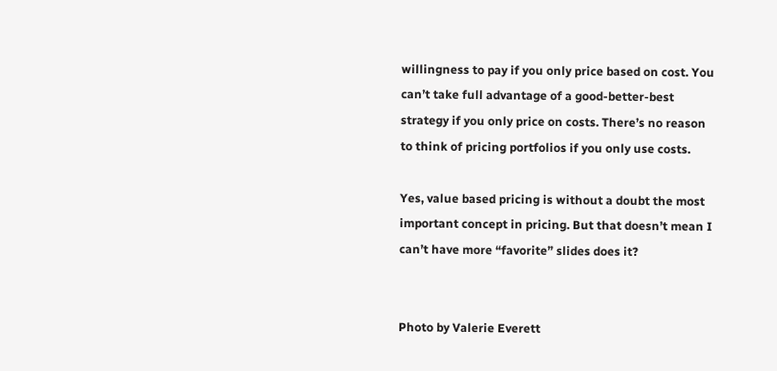willingness to pay if you only price based on cost. You can’t take full advantage of a good-better-best strategy if you only price on costs. There’s no reason to think of pricing portfolios if you only use costs.

Yes, value based pricing is without a doubt the most important concept in pricing. But that doesn’t mean I can’t have more “favorite” slides does it?


Photo by Valerie Everett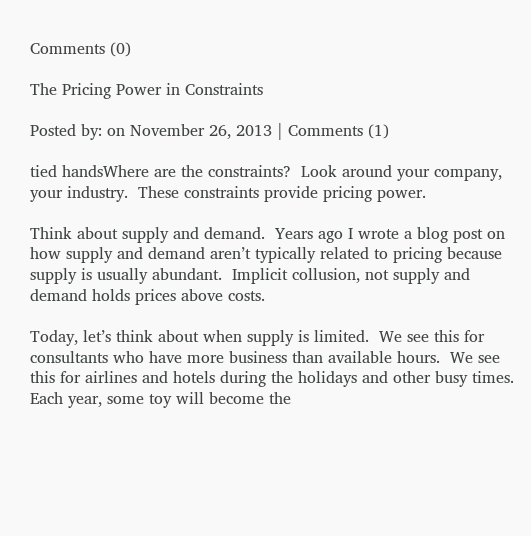Comments (0)

The Pricing Power in Constraints

Posted by: on November 26, 2013 | Comments (1)

tied handsWhere are the constraints?  Look around your company, your industry.  These constraints provide pricing power.

Think about supply and demand.  Years ago I wrote a blog post on how supply and demand aren’t typically related to pricing because supply is usually abundant.  Implicit collusion, not supply and demand holds prices above costs.

Today, let’s think about when supply is limited.  We see this for consultants who have more business than available hours.  We see this for airlines and hotels during the holidays and other busy times.  Each year, some toy will become the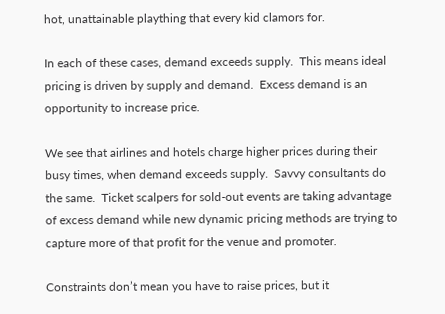hot, unattainable plaything that every kid clamors for.

In each of these cases, demand exceeds supply.  This means ideal pricing is driven by supply and demand.  Excess demand is an opportunity to increase price.

We see that airlines and hotels charge higher prices during their busy times, when demand exceeds supply.  Savvy consultants do the same.  Ticket scalpers for sold-out events are taking advantage of excess demand while new dynamic pricing methods are trying to capture more of that profit for the venue and promoter.

Constraints don’t mean you have to raise prices, but it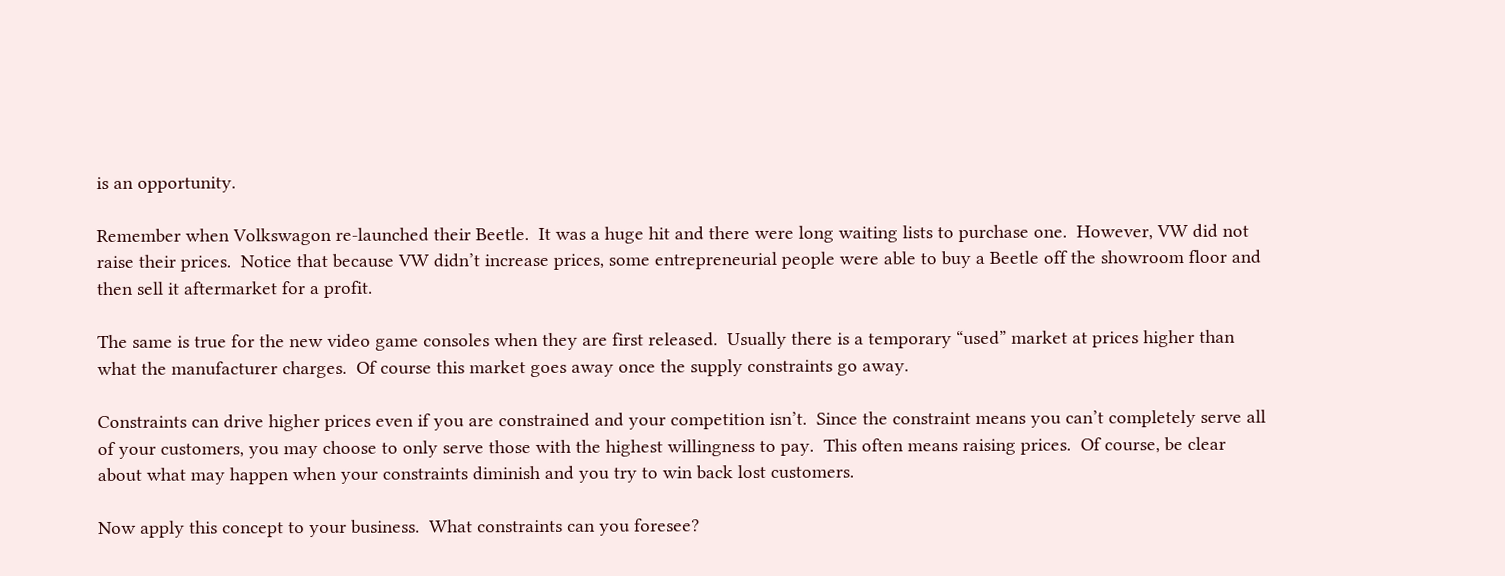is an opportunity.

Remember when Volkswagon re-launched their Beetle.  It was a huge hit and there were long waiting lists to purchase one.  However, VW did not raise their prices.  Notice that because VW didn’t increase prices, some entrepreneurial people were able to buy a Beetle off the showroom floor and then sell it aftermarket for a profit.

The same is true for the new video game consoles when they are first released.  Usually there is a temporary “used” market at prices higher than what the manufacturer charges.  Of course this market goes away once the supply constraints go away.

Constraints can drive higher prices even if you are constrained and your competition isn’t.  Since the constraint means you can’t completely serve all of your customers, you may choose to only serve those with the highest willingness to pay.  This often means raising prices.  Of course, be clear about what may happen when your constraints diminish and you try to win back lost customers.

Now apply this concept to your business.  What constraints can you foresee?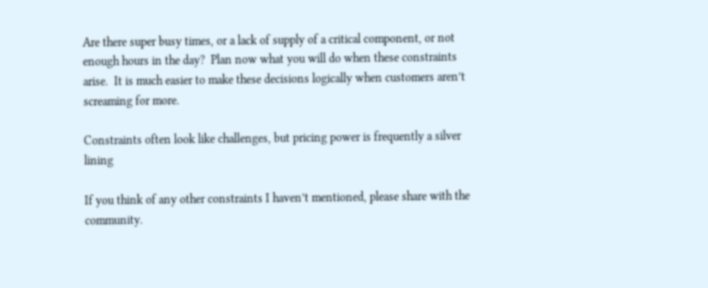Are there super busy times, or a lack of supply of a critical component, or not enough hours in the day?  Plan now what you will do when these constraints arise.  It is much easier to make these decisions logically when customers aren’t screaming for more.

Constraints often look like challenges, but pricing power is frequently a silver lining

If you think of any other constraints I haven’t mentioned, please share with the community.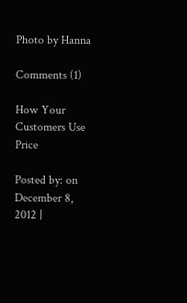Photo by Hanna

Comments (1)

How Your Customers Use Price

Posted by: on December 8, 2012 |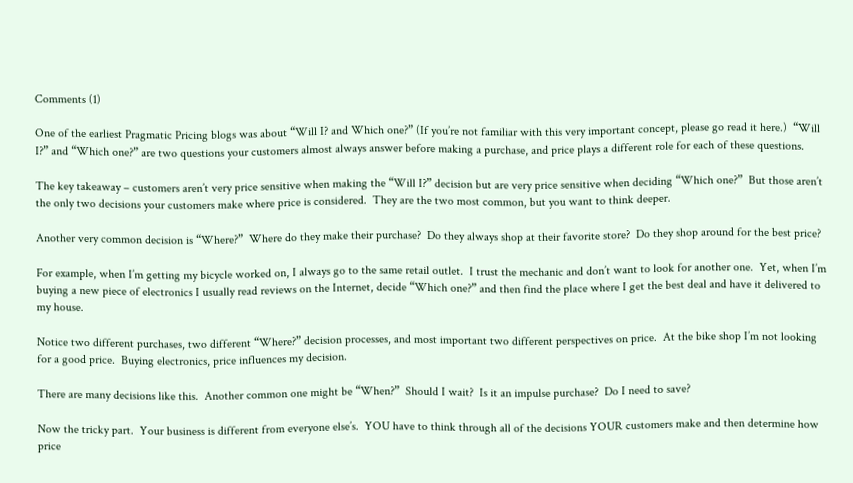Comments (1)

One of the earliest Pragmatic Pricing blogs was about “Will I? and Which one?” (If you’re not familiar with this very important concept, please go read it here.)  “Will I?” and “Which one?” are two questions your customers almost always answer before making a purchase, and price plays a different role for each of these questions.

The key takeaway – customers aren’t very price sensitive when making the “Will I?” decision but are very price sensitive when deciding “Which one?”  But those aren’t the only two decisions your customers make where price is considered.  They are the two most common, but you want to think deeper.

Another very common decision is “Where?”  Where do they make their purchase?  Do they always shop at their favorite store?  Do they shop around for the best price?

For example, when I’m getting my bicycle worked on, I always go to the same retail outlet.  I trust the mechanic and don’t want to look for another one.  Yet, when I’m buying a new piece of electronics I usually read reviews on the Internet, decide “Which one?” and then find the place where I get the best deal and have it delivered to my house.

Notice two different purchases, two different “Where?” decision processes, and most important two different perspectives on price.  At the bike shop I’m not looking for a good price.  Buying electronics, price influences my decision.

There are many decisions like this.  Another common one might be “When?”  Should I wait?  Is it an impulse purchase?  Do I need to save?

Now the tricky part.  Your business is different from everyone else’s.  YOU have to think through all of the decisions YOUR customers make and then determine how price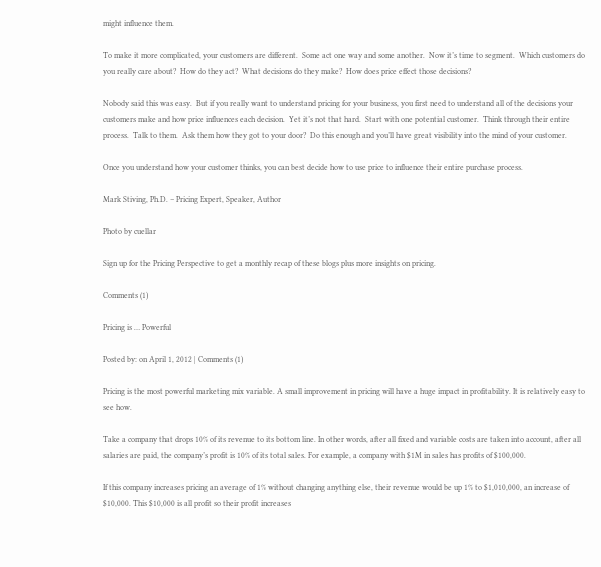might influence them.

To make it more complicated, your customers are different.  Some act one way and some another.  Now it’s time to segment.  Which customers do you really care about?  How do they act?  What decisions do they make?  How does price effect those decisions?

Nobody said this was easy.  But if you really want to understand pricing for your business, you first need to understand all of the decisions your customers make and how price influences each decision.  Yet it’s not that hard.  Start with one potential customer.  Think through their entire process.  Talk to them.  Ask them how they got to your door?  Do this enough and you’ll have great visibility into the mind of your customer.

Once you understand how your customer thinks, you can best decide how to use price to influence their entire purchase process.

Mark Stiving, Ph.D. – Pricing Expert, Speaker, Author

Photo by cuellar

Sign up for the Pricing Perspective to get a monthly recap of these blogs plus more insights on pricing.

Comments (1)

Pricing is … Powerful

Posted by: on April 1, 2012 | Comments (1)

Pricing is the most powerful marketing mix variable. A small improvement in pricing will have a huge impact in profitability. It is relatively easy to see how.

Take a company that drops 10% of its revenue to its bottom line. In other words, after all fixed and variable costs are taken into account, after all salaries are paid, the company’s profit is 10% of its total sales. For example, a company with $1M in sales has profits of $100,000.

If this company increases pricing an average of 1% without changing anything else, their revenue would be up 1% to $1,010,000, an increase of $10,000. This $10,000 is all profit so their profit increases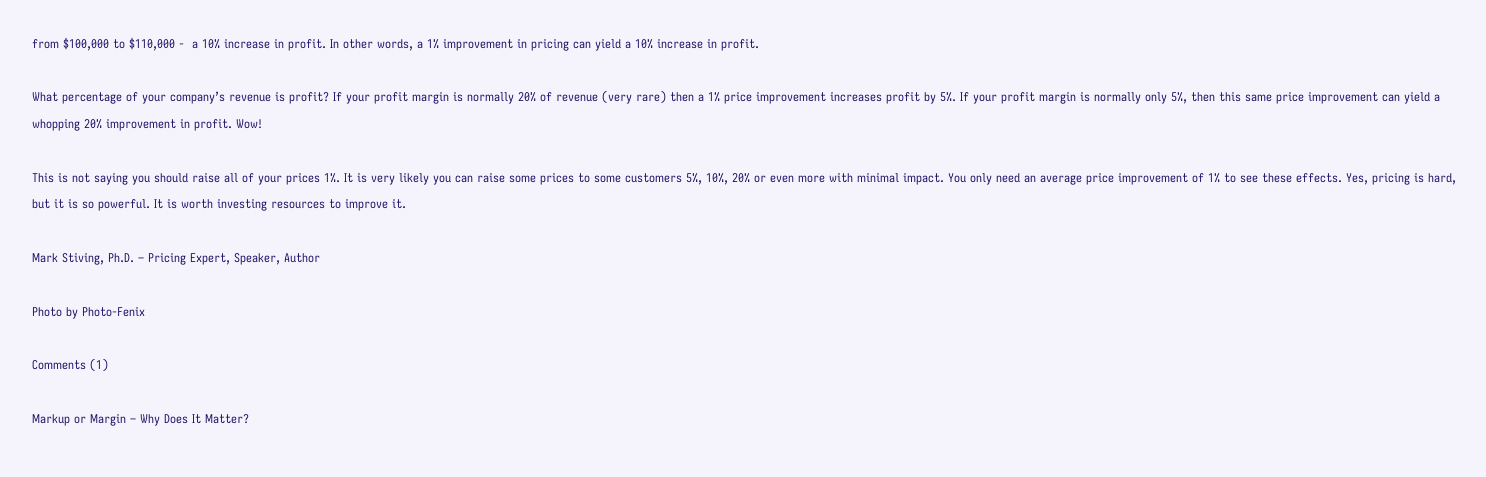from $100,000 to $110,000 -  a 10% increase in profit. In other words, a 1% improvement in pricing can yield a 10% increase in profit.

What percentage of your company’s revenue is profit? If your profit margin is normally 20% of revenue (very rare) then a 1% price improvement increases profit by 5%. If your profit margin is normally only 5%, then this same price improvement can yield a whopping 20% improvement in profit. Wow!

This is not saying you should raise all of your prices 1%. It is very likely you can raise some prices to some customers 5%, 10%, 20% or even more with minimal impact. You only need an average price improvement of 1% to see these effects. Yes, pricing is hard, but it is so powerful. It is worth investing resources to improve it.

Mark Stiving, Ph.D. – Pricing Expert, Speaker, Author

Photo by Photo-Fenix

Comments (1)

Markup or Margin – Why Does It Matter?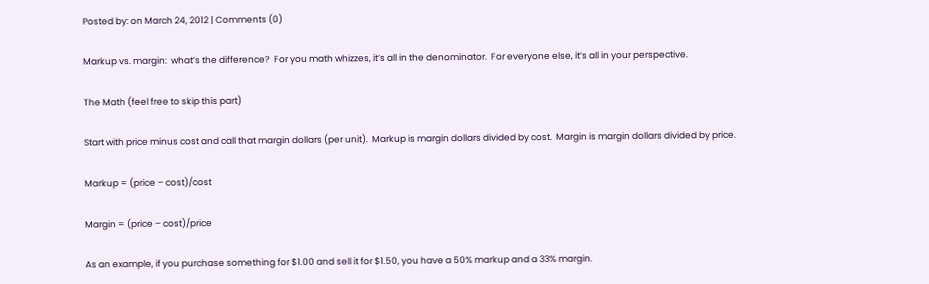Posted by: on March 24, 2012 | Comments (0)

Markup vs. margin:  what’s the difference?  For you math whizzes, it’s all in the denominator.  For everyone else, it’s all in your perspective.

The Math (feel free to skip this part)

Start with price minus cost and call that margin dollars (per unit).  Markup is margin dollars divided by cost.  Margin is margin dollars divided by price.

Markup = (price – cost)/cost

Margin = (price – cost)/price

As an example, if you purchase something for $1.00 and sell it for $1.50, you have a 50% markup and a 33% margin.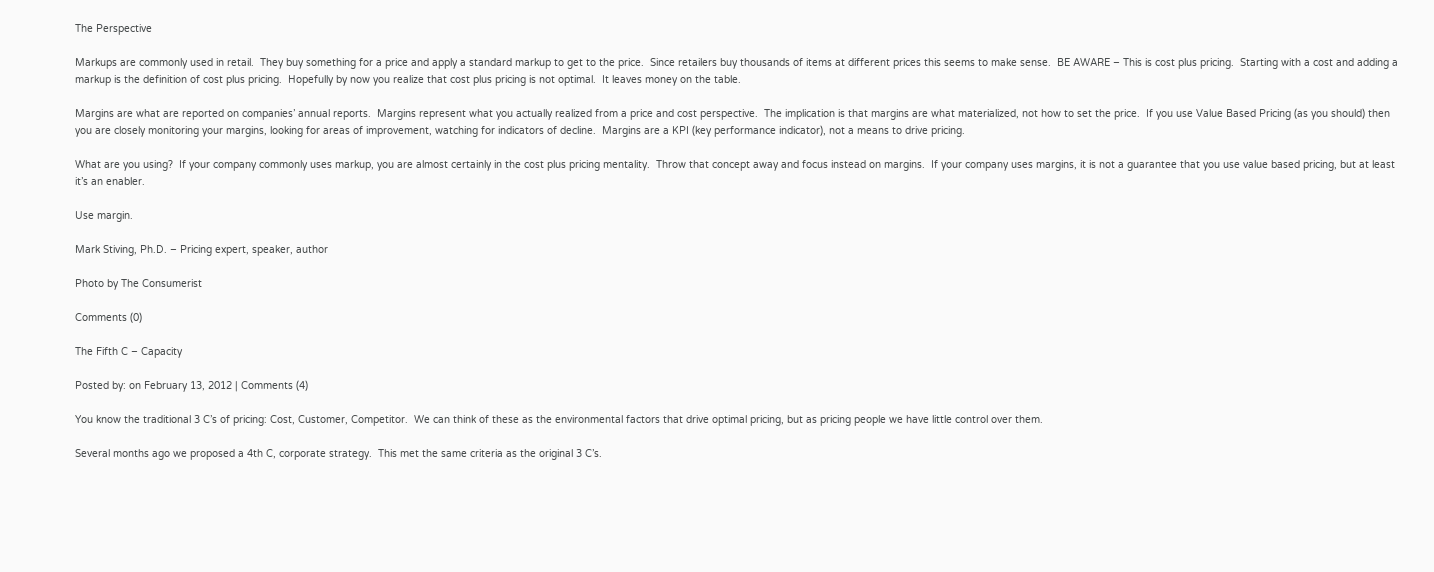The Perspective

Markups are commonly used in retail.  They buy something for a price and apply a standard markup to get to the price.  Since retailers buy thousands of items at different prices this seems to make sense.  BE AWARE – This is cost plus pricing.  Starting with a cost and adding a markup is the definition of cost plus pricing.  Hopefully by now you realize that cost plus pricing is not optimal.  It leaves money on the table.

Margins are what are reported on companies’ annual reports.  Margins represent what you actually realized from a price and cost perspective.  The implication is that margins are what materialized, not how to set the price.  If you use Value Based Pricing (as you should) then you are closely monitoring your margins, looking for areas of improvement, watching for indicators of decline.  Margins are a KPI (key performance indicator), not a means to drive pricing.

What are you using?  If your company commonly uses markup, you are almost certainly in the cost plus pricing mentality.  Throw that concept away and focus instead on margins.  If your company uses margins, it is not a guarantee that you use value based pricing, but at least it’s an enabler.

Use margin.

Mark Stiving, Ph.D. – Pricing expert, speaker, author

Photo by The Consumerist

Comments (0)

The Fifth C – Capacity

Posted by: on February 13, 2012 | Comments (4)

You know the traditional 3 C’s of pricing: Cost, Customer, Competitor.  We can think of these as the environmental factors that drive optimal pricing, but as pricing people we have little control over them.

Several months ago we proposed a 4th C, corporate strategy.  This met the same criteria as the original 3 C’s.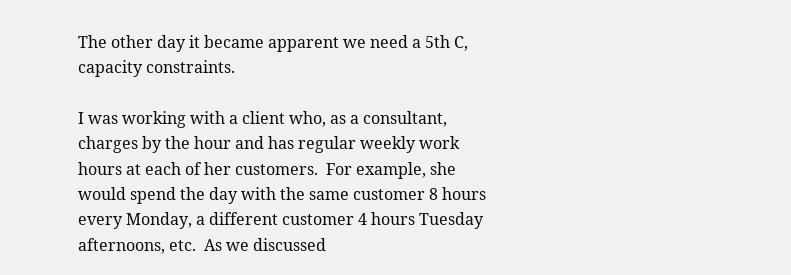The other day it became apparent we need a 5th C, capacity constraints.

I was working with a client who, as a consultant, charges by the hour and has regular weekly work hours at each of her customers.  For example, she would spend the day with the same customer 8 hours every Monday, a different customer 4 hours Tuesday afternoons, etc.  As we discussed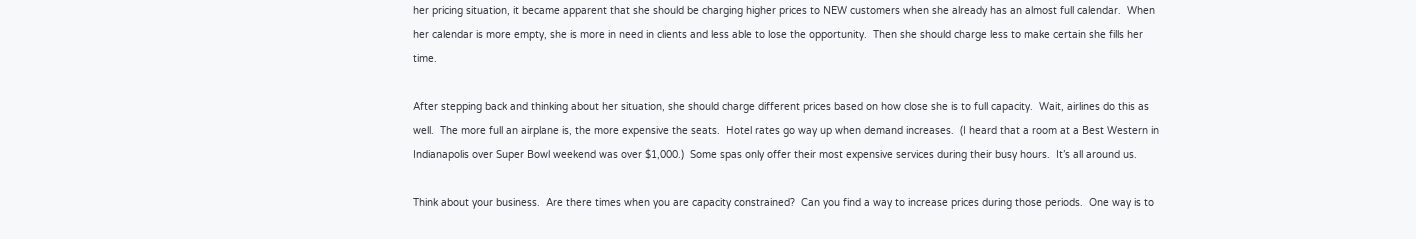her pricing situation, it became apparent that she should be charging higher prices to NEW customers when she already has an almost full calendar.  When her calendar is more empty, she is more in need in clients and less able to lose the opportunity.  Then she should charge less to make certain she fills her time.

After stepping back and thinking about her situation, she should charge different prices based on how close she is to full capacity.  Wait, airlines do this as well.  The more full an airplane is, the more expensive the seats.  Hotel rates go way up when demand increases.  (I heard that a room at a Best Western in Indianapolis over Super Bowl weekend was over $1,000.)  Some spas only offer their most expensive services during their busy hours.  It’s all around us.

Think about your business.  Are there times when you are capacity constrained?  Can you find a way to increase prices during those periods.  One way is to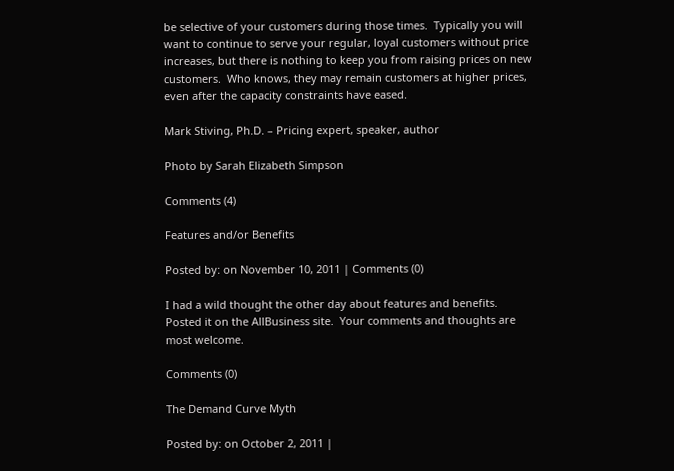be selective of your customers during those times.  Typically you will want to continue to serve your regular, loyal customers without price increases, but there is nothing to keep you from raising prices on new customers.  Who knows, they may remain customers at higher prices, even after the capacity constraints have eased.

Mark Stiving, Ph.D. – Pricing expert, speaker, author

Photo by Sarah Elizabeth Simpson

Comments (4)

Features and/or Benefits

Posted by: on November 10, 2011 | Comments (0)

I had a wild thought the other day about features and benefits.  Posted it on the AllBusiness site.  Your comments and thoughts are most welcome.

Comments (0)

The Demand Curve Myth

Posted by: on October 2, 2011 |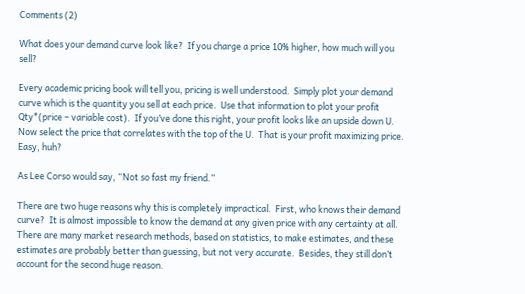Comments (2)

What does your demand curve look like?  If you charge a price 10% higher, how much will you sell?

Every academic pricing book will tell you, pricing is well understood.  Simply plot your demand curve which is the quantity you sell at each price.  Use that information to plot your profit Qty*(price – variable cost).  If you’ve done this right, your profit looks like an upside down U.  Now select the price that correlates with the top of the U.  That is your profit maximizing price.  Easy, huh?

As Lee Corso would say, “Not so fast my friend.”

There are two huge reasons why this is completely impractical.  First, who knows their demand curve?  It is almost impossible to know the demand at any given price with any certainty at all.  There are many market research methods, based on statistics, to make estimates, and these estimates are probably better than guessing, but not very accurate.  Besides, they still don’t account for the second huge reason.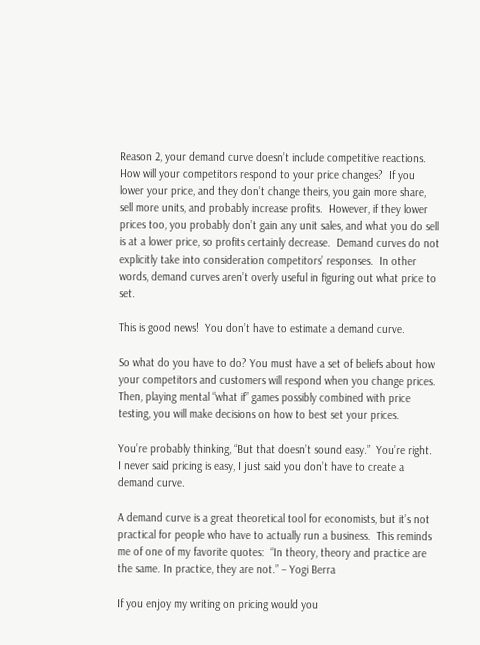Reason 2, your demand curve doesn’t include competitive reactions.  How will your competitors respond to your price changes?  If you lower your price, and they don’t change theirs, you gain more share, sell more units, and probably increase profits.  However, if they lower prices too, you probably don’t gain any unit sales, and what you do sell is at a lower price, so profits certainly decrease.  Demand curves do not explicitly take into consideration competitors’ responses.  In other words, demand curves aren’t overly useful in figuring out what price to set.

This is good news!  You don’t have to estimate a demand curve.

So what do you have to do? You must have a set of beliefs about how your competitors and customers will respond when you change prices.  Then, playing mental “what if” games possibly combined with price testing, you will make decisions on how to best set your prices.

You’re probably thinking, “But that doesn’t sound easy.”  You’re right.  I never said pricing is easy, I just said you don’t have to create a demand curve.

A demand curve is a great theoretical tool for economists, but it’s not practical for people who have to actually run a business.  This reminds me of one of my favorite quotes:  “In theory, theory and practice are the same. In practice, they are not.” – Yogi Berra

If you enjoy my writing on pricing would you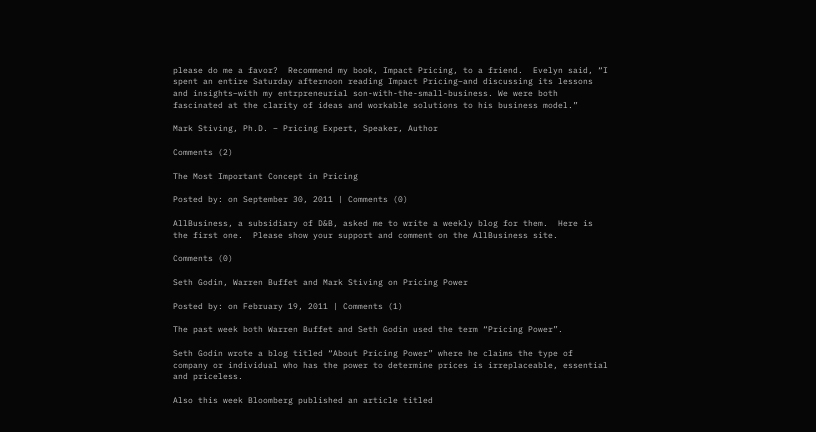please do me a favor?  Recommend my book, Impact Pricing, to a friend.  Evelyn said, “I spent an entire Saturday afternoon reading Impact Pricing–and discussing its lessons and insights–with my entrpreneurial son-with-the-small-business. We were both fascinated at the clarity of ideas and workable solutions to his business model.”

Mark Stiving, Ph.D. – Pricing Expert, Speaker, Author

Comments (2)

The Most Important Concept in Pricing

Posted by: on September 30, 2011 | Comments (0)

AllBusiness, a subsidiary of D&B, asked me to write a weekly blog for them.  Here is the first one.  Please show your support and comment on the AllBusiness site.

Comments (0)

Seth Godin, Warren Buffet and Mark Stiving on Pricing Power

Posted by: on February 19, 2011 | Comments (1)

The past week both Warren Buffet and Seth Godin used the term “Pricing Power”.

Seth Godin wrote a blog titled “About Pricing Power” where he claims the type of company or individual who has the power to determine prices is irreplaceable, essential and priceless.

Also this week Bloomberg published an article titled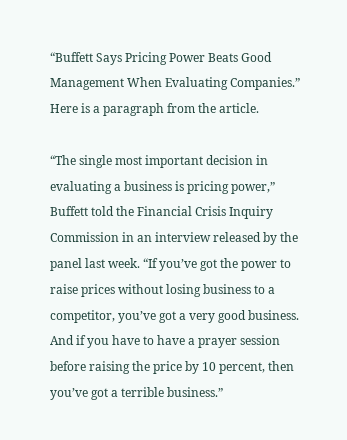“Buffett Says Pricing Power Beats Good Management When Evaluating Companies.”  Here is a paragraph from the article.

“The single most important decision in evaluating a business is pricing power,” Buffett told the Financial Crisis Inquiry Commission in an interview released by the panel last week. “If you’ve got the power to raise prices without losing business to a competitor, you’ve got a very good business. And if you have to have a prayer session before raising the price by 10 percent, then you’ve got a terrible business.”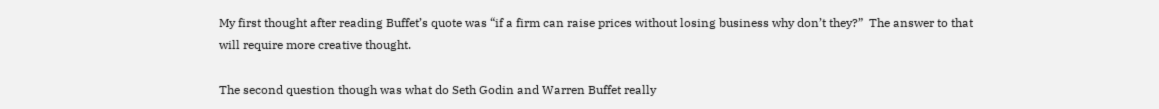My first thought after reading Buffet’s quote was “if a firm can raise prices without losing business why don’t they?”  The answer to that will require more creative thought.

The second question though was what do Seth Godin and Warren Buffet really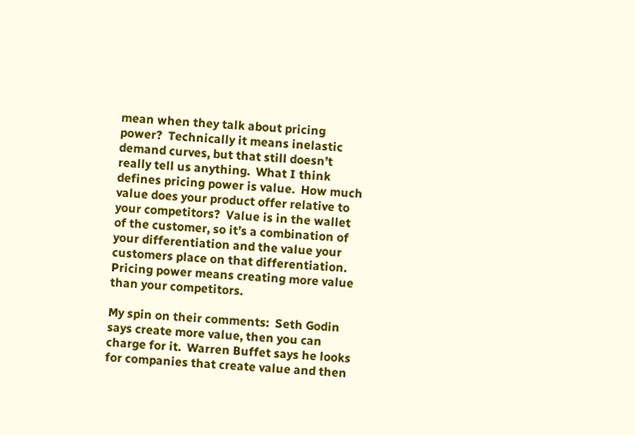mean when they talk about pricing power?  Technically it means inelastic demand curves, but that still doesn’t really tell us anything.  What I think defines pricing power is value.  How much value does your product offer relative to your competitors?  Value is in the wallet of the customer, so it’s a combination of your differentiation and the value your customers place on that differentiation.  Pricing power means creating more value than your competitors.

My spin on their comments:  Seth Godin says create more value, then you can charge for it.  Warren Buffet says he looks for companies that create value and then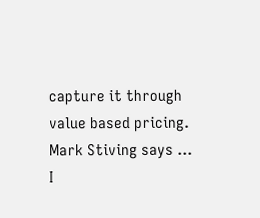capture it through value based pricing.  Mark Stiving says … I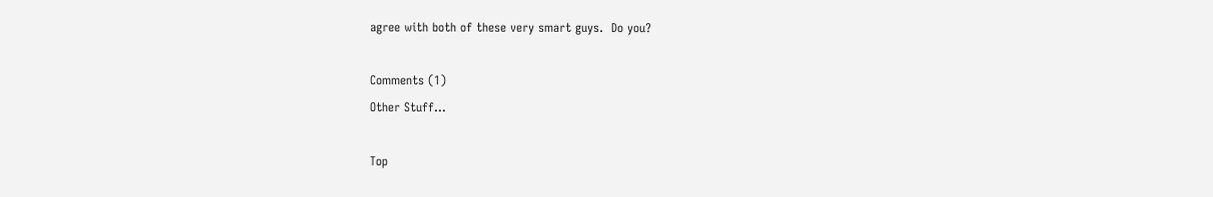agree with both of these very smart guys.  Do you?

Comments (1)
Other Stuff...

Top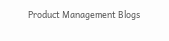Product Management Blogs